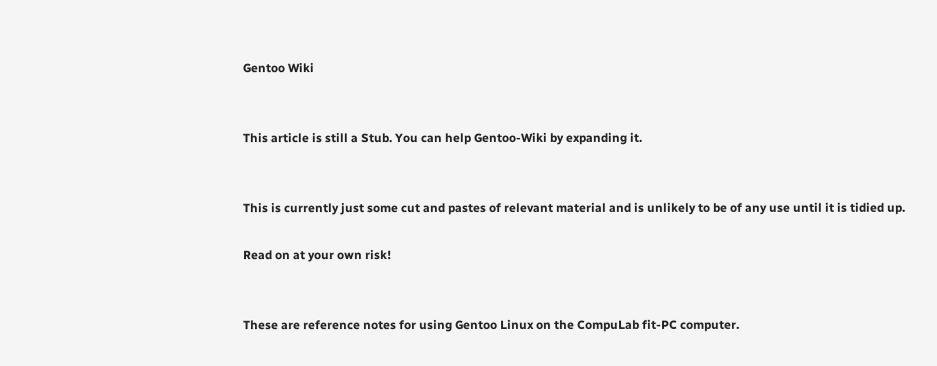Gentoo Wiki


This article is still a Stub. You can help Gentoo-Wiki by expanding it.


This is currently just some cut and pastes of relevant material and is unlikely to be of any use until it is tidied up.

Read on at your own risk!


These are reference notes for using Gentoo Linux on the CompuLab fit-PC computer.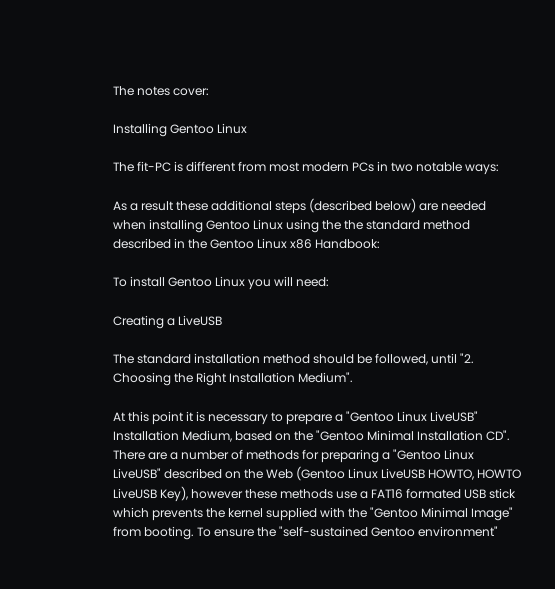The notes cover:

Installing Gentoo Linux

The fit-PC is different from most modern PCs in two notable ways:

As a result these additional steps (described below) are needed when installing Gentoo Linux using the the standard method described in the Gentoo Linux x86 Handbook:

To install Gentoo Linux you will need:

Creating a LiveUSB

The standard installation method should be followed, until "2. Choosing the Right Installation Medium".

At this point it is necessary to prepare a "Gentoo Linux LiveUSB" Installation Medium, based on the "Gentoo Minimal Installation CD". There are a number of methods for preparing a "Gentoo Linux LiveUSB" described on the Web (Gentoo Linux LiveUSB HOWTO, HOWTO LiveUSB Key), however these methods use a FAT16 formated USB stick which prevents the kernel supplied with the "Gentoo Minimal Image" from booting. To ensure the "self-sustained Gentoo environment"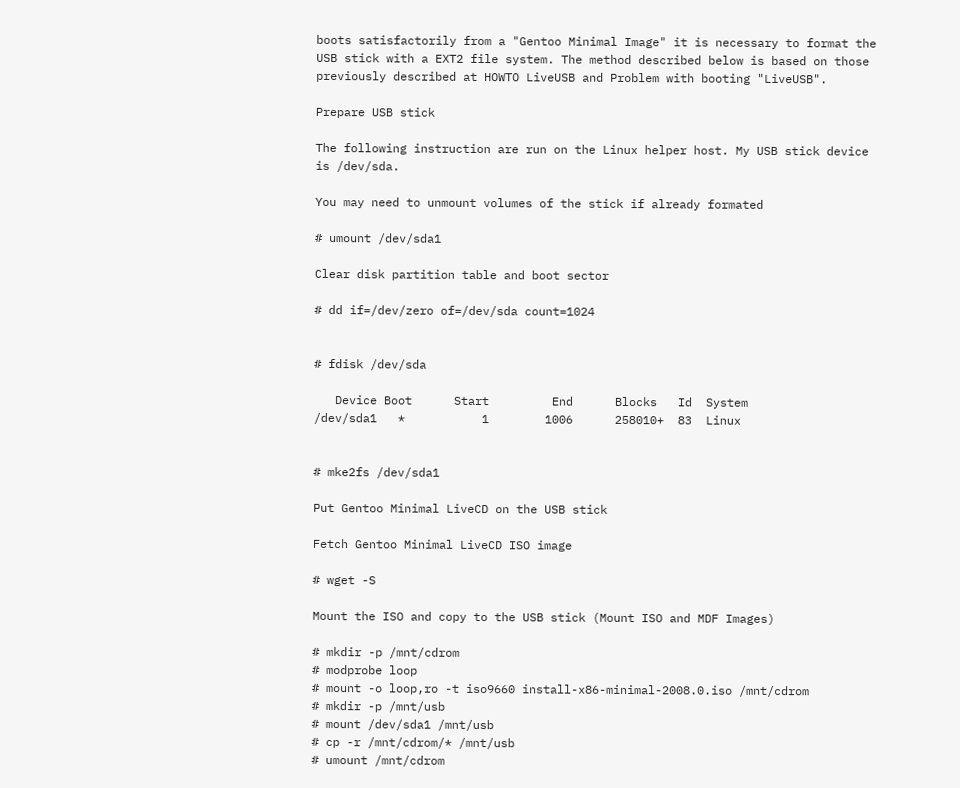boots satisfactorily from a "Gentoo Minimal Image" it is necessary to format the USB stick with a EXT2 file system. The method described below is based on those previously described at HOWTO LiveUSB and Problem with booting "LiveUSB".

Prepare USB stick

The following instruction are run on the Linux helper host. My USB stick device is /dev/sda.

You may need to unmount volumes of the stick if already formated

# umount /dev/sda1

Clear disk partition table and boot sector

# dd if=/dev/zero of=/dev/sda count=1024


# fdisk /dev/sda

   Device Boot      Start         End      Blocks   Id  System
/dev/sda1   *           1        1006      258010+  83  Linux


# mke2fs /dev/sda1

Put Gentoo Minimal LiveCD on the USB stick

Fetch Gentoo Minimal LiveCD ISO image

# wget -S

Mount the ISO and copy to the USB stick (Mount ISO and MDF Images)

# mkdir -p /mnt/cdrom
# modprobe loop
# mount -o loop,ro -t iso9660 install-x86-minimal-2008.0.iso /mnt/cdrom
# mkdir -p /mnt/usb
# mount /dev/sda1 /mnt/usb
# cp -r /mnt/cdrom/* /mnt/usb
# umount /mnt/cdrom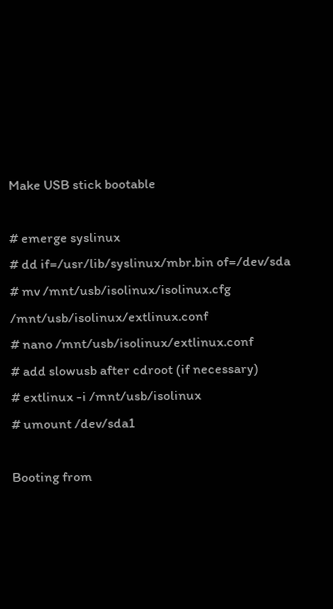Make USB stick bootable

# emerge syslinux
# dd if=/usr/lib/syslinux/mbr.bin of=/dev/sda
# mv /mnt/usb/isolinux/isolinux.cfg /mnt/usb/isolinux/extlinux.conf
# nano /mnt/usb/isolinux/extlinux.conf                     # add slowusb after cdroot (if necessary)
# extlinux -i /mnt/usb/isolinux
# umount /dev/sda1

Booting from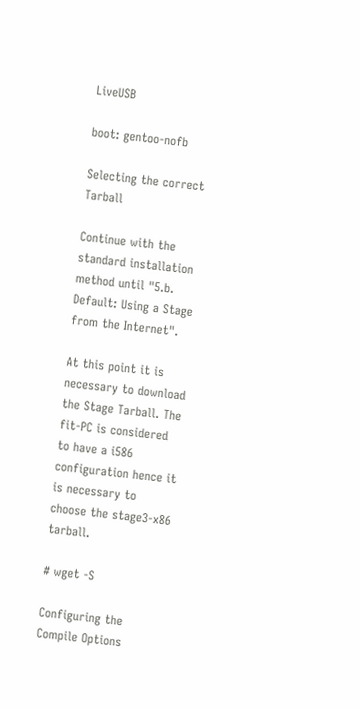LiveUSB

boot: gentoo-nofb

Selecting the correct Tarball

Continue with the standard installation method until "5.b. Default: Using a Stage from the Internet".

At this point it is necessary to download the Stage Tarball. The fit-PC is considered to have a i586 configuration hence it is necessary to choose the stage3-x86 tarball.

# wget -S

Configuring the Compile Options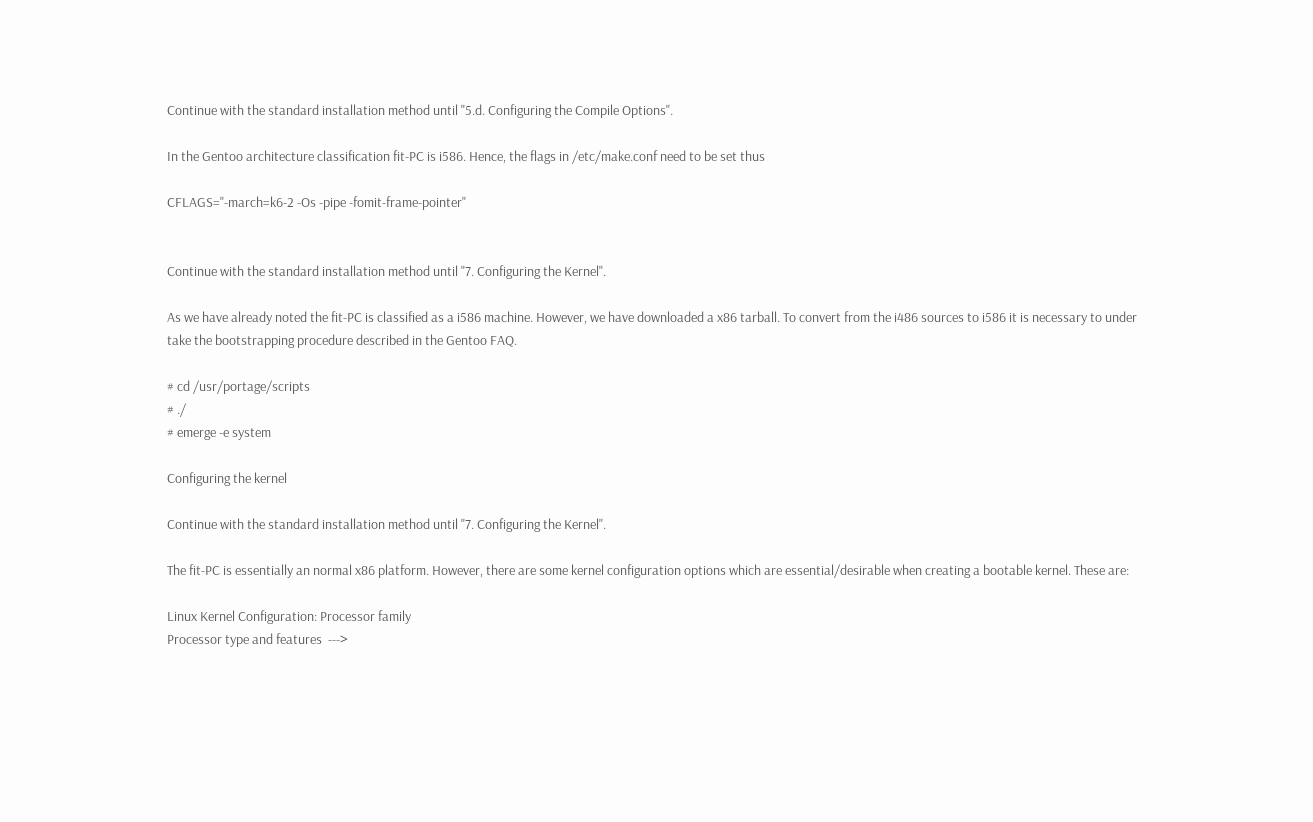Continue with the standard installation method until "5.d. Configuring the Compile Options".

In the Gentoo architecture classification fit-PC is i586. Hence, the flags in /etc/make.conf need to be set thus

CFLAGS="-march=k6-2 -Os -pipe -fomit-frame-pointer"


Continue with the standard installation method until "7. Configuring the Kernel".

As we have already noted the fit-PC is classified as a i586 machine. However, we have downloaded a x86 tarball. To convert from the i486 sources to i586 it is necessary to under take the bootstrapping procedure described in the Gentoo FAQ.

# cd /usr/portage/scripts
# ./
# emerge -e system

Configuring the kernel

Continue with the standard installation method until "7. Configuring the Kernel".

The fit-PC is essentially an normal x86 platform. However, there are some kernel configuration options which are essential/desirable when creating a bootable kernel. These are:

Linux Kernel Configuration: Processor family
Processor type and features  --->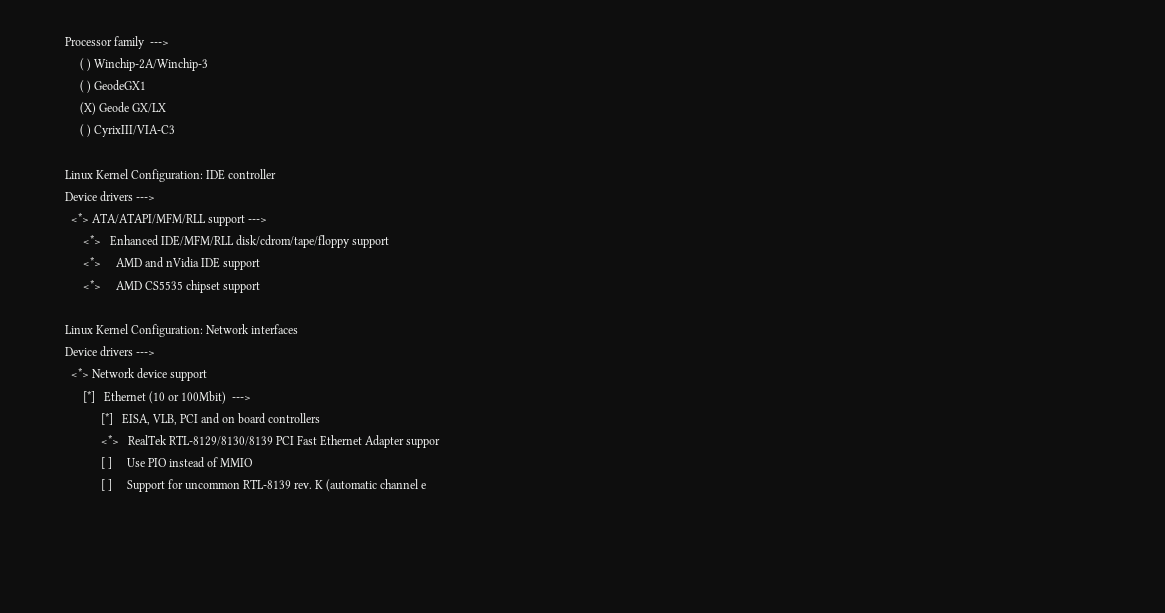Processor family  --->
     ( ) Winchip-2A/Winchip-3
     ( ) GeodeGX1
     (X) Geode GX/LX
     ( ) CyrixIII/VIA-C3

Linux Kernel Configuration: IDE controller
Device drivers --->
  <*> ATA/ATAPI/MFM/RLL support --->
      <*>   Enhanced IDE/MFM/RLL disk/cdrom/tape/floppy support
      <*>     AMD and nVidia IDE support
      <*>     AMD CS5535 chipset support

Linux Kernel Configuration: Network interfaces
Device drivers --->
  <*> Network device support
      [*]   Ethernet (10 or 100Mbit)  --->
            [*]   EISA, VLB, PCI and on board controllers
            <*>   RealTek RTL-8129/8130/8139 PCI Fast Ethernet Adapter suppor
            [ ]     Use PIO instead of MMIO
            [ ]     Support for uncommon RTL-8139 rev. K (automatic channel e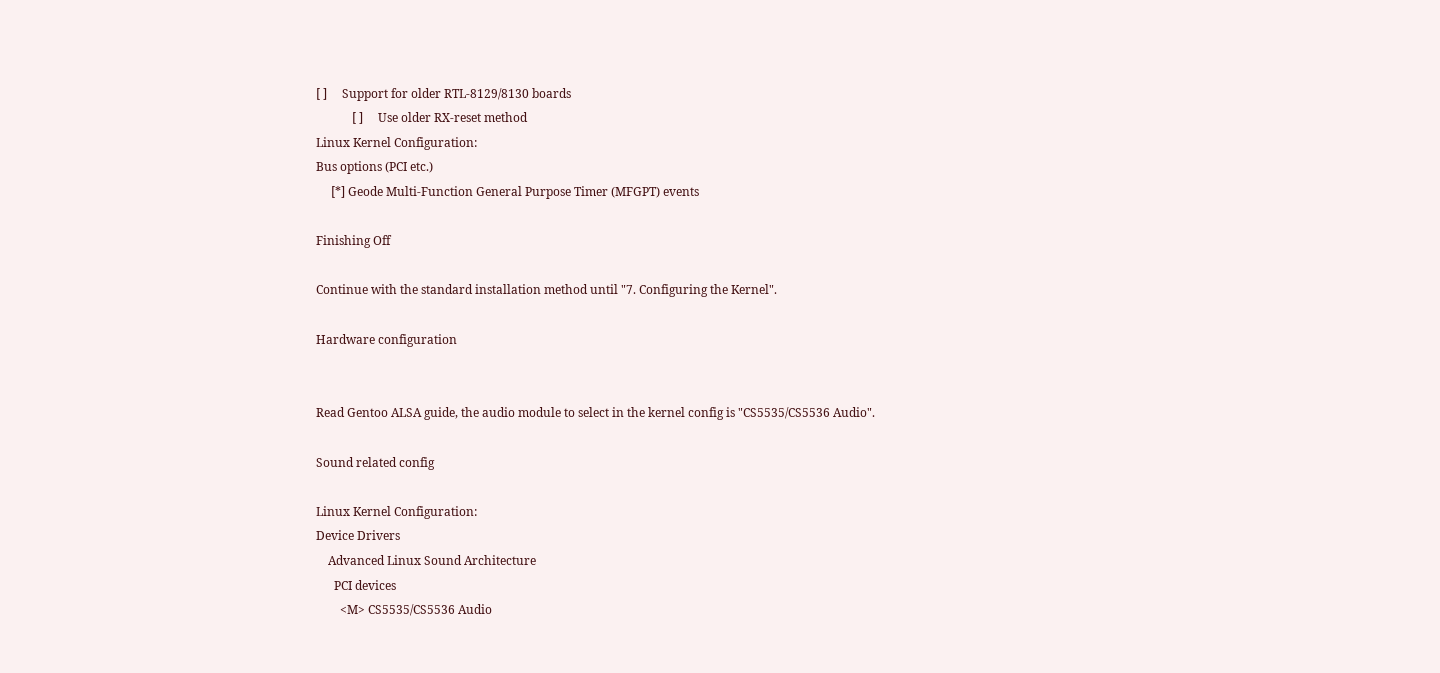[ ]     Support for older RTL-8129/8130 boards
            [ ]     Use older RX-reset method
Linux Kernel Configuration:
Bus options (PCI etc.)
     [*] Geode Multi-Function General Purpose Timer (MFGPT) events

Finishing Off

Continue with the standard installation method until "7. Configuring the Kernel".

Hardware configuration


Read Gentoo ALSA guide, the audio module to select in the kernel config is "CS5535/CS5536 Audio".

Sound related config

Linux Kernel Configuration:
Device Drivers
    Advanced Linux Sound Architecture
      PCI devices
        <M> CS5535/CS5536 Audio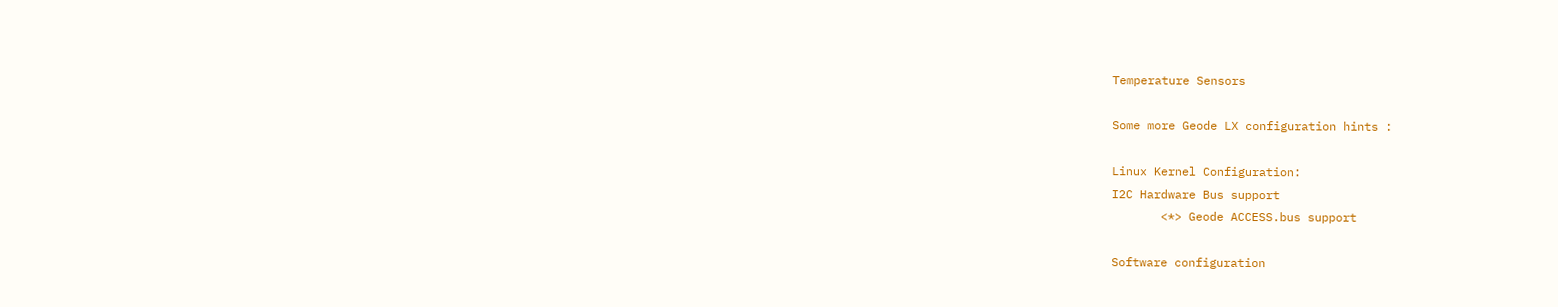Temperature Sensors

Some more Geode LX configuration hints :

Linux Kernel Configuration:
I2C Hardware Bus support
       <*> Geode ACCESS.bus support

Software configuration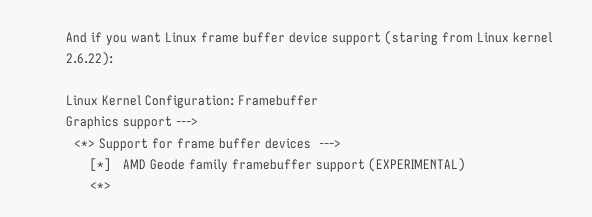And if you want Linux frame buffer device support (staring from Linux kernel 2.6.22):

Linux Kernel Configuration: Framebuffer
Graphics support --->
  <*> Support for frame buffer devices  --->
      [*]   AMD Geode family framebuffer support (EXPERIMENTAL)
      <*>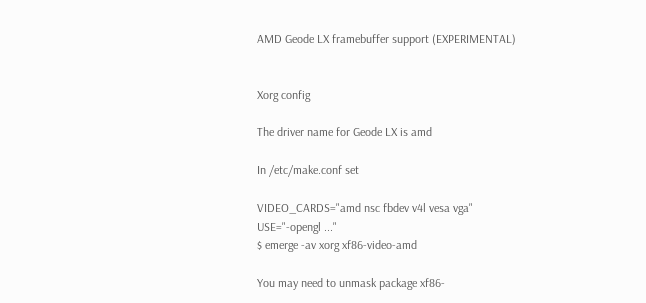AMD Geode LX framebuffer support (EXPERIMENTAL)


Xorg config

The driver name for Geode LX is amd

In /etc/make.conf set

VIDEO_CARDS="amd nsc fbdev v4l vesa vga"
USE="-opengl ..."
$ emerge -av xorg xf86-video-amd

You may need to unmask package xf86-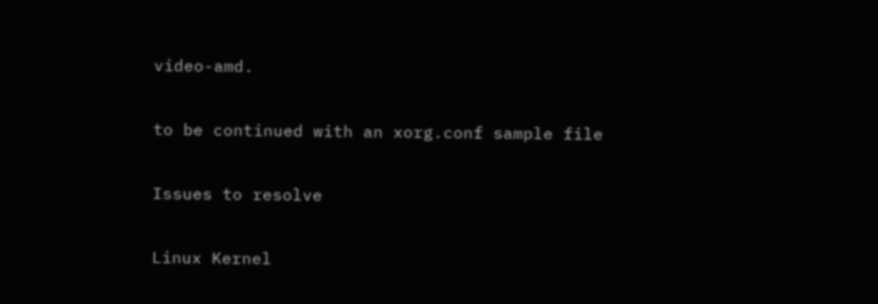video-amd.

to be continued with an xorg.conf sample file

Issues to resolve

Linux Kernel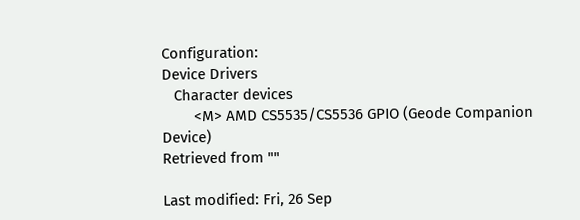Configuration:
Device Drivers
   Character devices
        <M> AMD CS5535/CS5536 GPIO (Geode Companion Device)
Retrieved from ""

Last modified: Fri, 26 Sep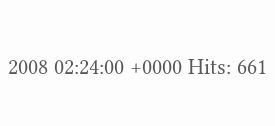2008 02:24:00 +0000 Hits: 661